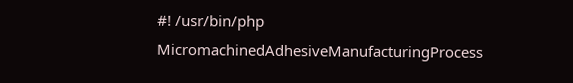#! /usr/bin/php MicromachinedAdhesiveManufacturingProcess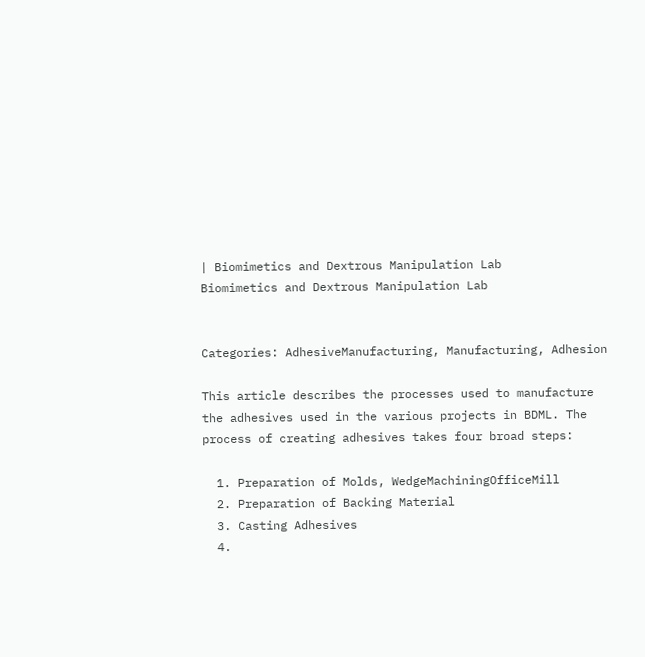| Biomimetics and Dextrous Manipulation Lab
Biomimetics and Dextrous Manipulation Lab


Categories: AdhesiveManufacturing, Manufacturing, Adhesion

This article describes the processes used to manufacture the adhesives used in the various projects in BDML. The process of creating adhesives takes four broad steps:

  1. Preparation of Molds, WedgeMachiningOfficeMill
  2. Preparation of Backing Material
  3. Casting Adhesives
  4.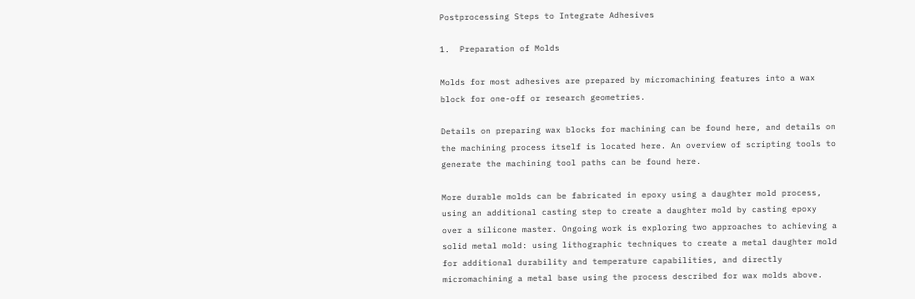Postprocessing Steps to Integrate Adhesives

1.  Preparation of Molds

Molds for most adhesives are prepared by micromachining features into a wax block for one-off or research geometries.

Details on preparing wax blocks for machining can be found here, and details on the machining process itself is located here. An overview of scripting tools to generate the machining tool paths can be found here.

More durable molds can be fabricated in epoxy using a daughter mold process, using an additional casting step to create a daughter mold by casting epoxy over a silicone master. Ongoing work is exploring two approaches to achieving a solid metal mold: using lithographic techniques to create a metal daughter mold for additional durability and temperature capabilities, and directly micromachining a metal base using the process described for wax molds above.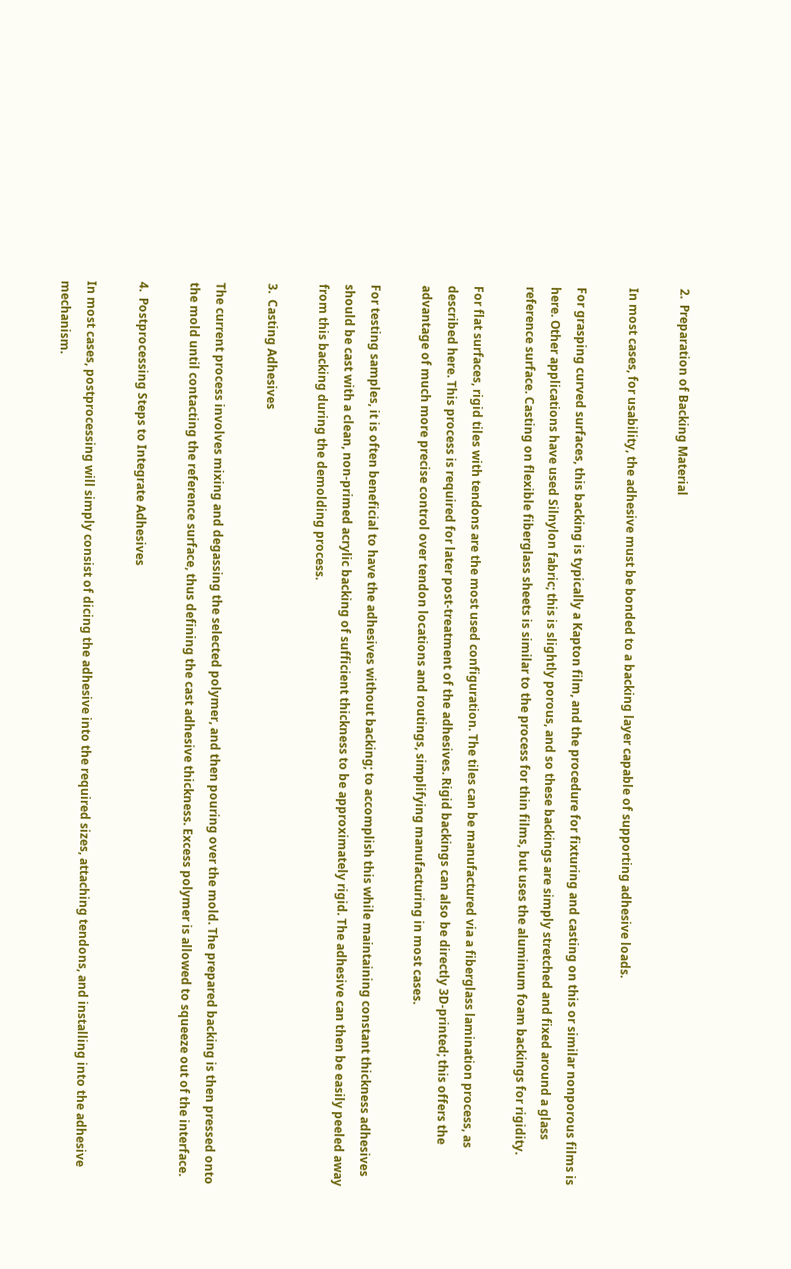2.  Preparation of Backing Material

In most cases, for usability, the adhesive must be bonded to a backing layer capable of supporting adhesive loads.

For grasping curved surfaces, this backing is typically a Kapton film, and the procedure for fixturing and casting on this or similar nonporous films is here. Other applications have used Silnylon fabric; this is slightly porous, and so these backings are simply stretched and fixed around a glass reference surface. Casting on flexible fiberglass sheets is similar to the process for thin films, but uses the aluminum foam backings for rigidity.

For flat surfaces, rigid tiles with tendons are the most used configuration. The tiles can be manufactured via a fiberglass lamination process, as described here. This process is required for later post-treatment of the adhesives. Rigid backings can also be directly 3D-printed; this offers the advantage of much more precise control over tendon locations and routings, simplifying manufacturing in most cases.

For testing samples, it is often beneficial to have the adhesives without backing; to accomplish this while maintaining constant thickness adhesives should be cast with a clean, non-primed acrylic backing of sufficient thickness to be approximately rigid. The adhesive can then be easily peeled away from this backing during the demolding process.

3.  Casting Adhesives

The current process involves mixing and degassing the selected polymer, and then pouring over the mold. The prepared backing is then pressed onto the mold until contacting the reference surface, thus defining the cast adhesive thickness. Excess polymer is allowed to squeeze out of the interface.

4.  Postprocessing Steps to Integrate Adhesives

In most cases, postprocessing will simply consist of dicing the adhesive into the required sizes, attaching tendons, and installing into the adhesive mechanism.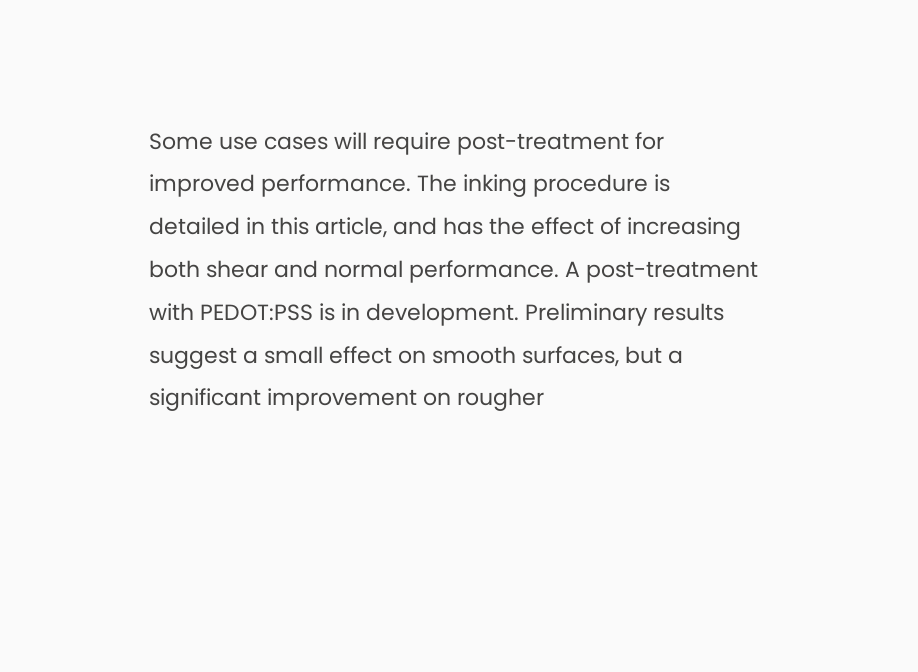Some use cases will require post-treatment for improved performance. The inking procedure is detailed in this article, and has the effect of increasing both shear and normal performance. A post-treatment with PEDOT:PSS is in development. Preliminary results suggest a small effect on smooth surfaces, but a significant improvement on rougher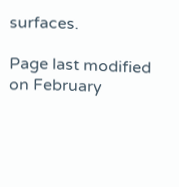surfaces.

Page last modified on February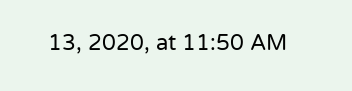13, 2020, at 11:50 AM